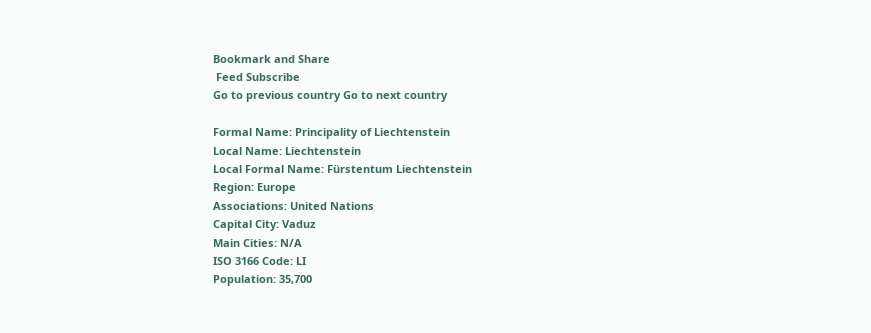Bookmark and Share
 Feed Subscribe
Go to previous country Go to next country

Formal Name: Principality of Liechtenstein
Local Name: Liechtenstein
Local Formal Name: Fürstentum Liechtenstein
Region: Europe
Associations: United Nations
Capital City: Vaduz
Main Cities: N/A
ISO 3166 Code: LI
Population: 35,700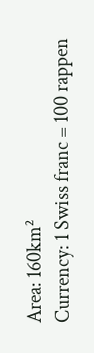Area: 160km²
Currency: 1 Swiss franc = 100 rappen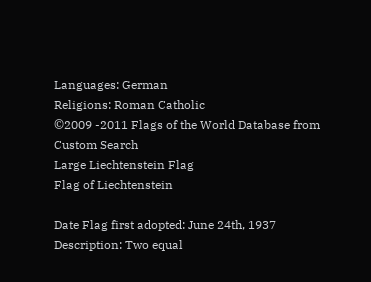Languages: German
Religions: Roman Catholic
©2009 -2011 Flags of the World Database from
Custom Search
Large Liechtenstein Flag
Flag of Liechtenstein

Date Flag first adopted: June 24th, 1937
Description: Two equal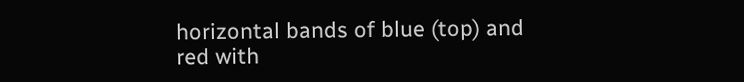horizontal bands of blue (top) and red with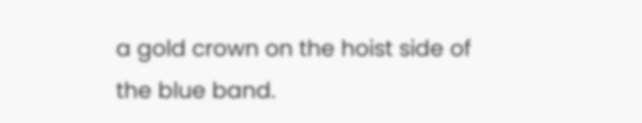a gold crown on the hoist side of the blue band.